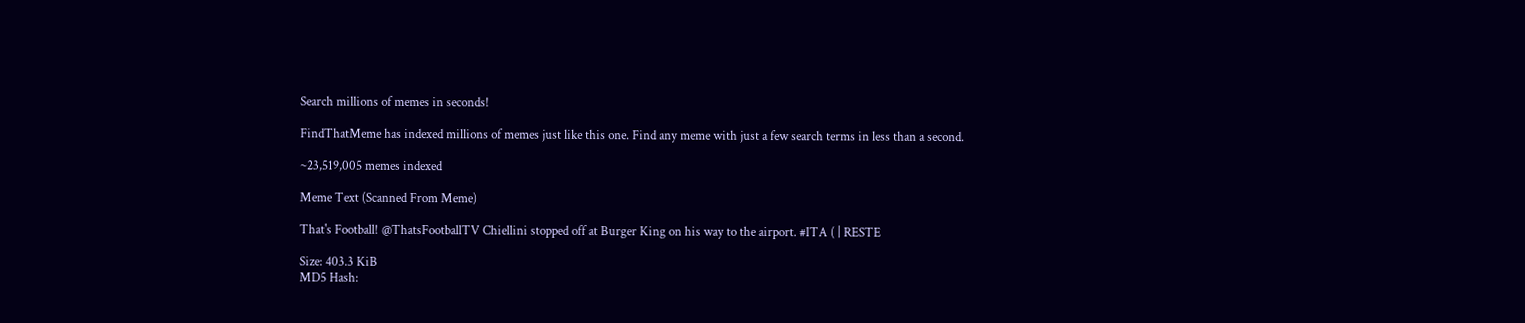Search millions of memes in seconds!

FindThatMeme has indexed millions of memes just like this one. Find any meme with just a few search terms in less than a second.

~23,519,005 memes indexed

Meme Text (Scanned From Meme)

That's Football! @ThatsFootballTV Chiellini stopped off at Burger King on his way to the airport. #ITA ( | RESTE

Size: 403.3 KiB
MD5 Hash: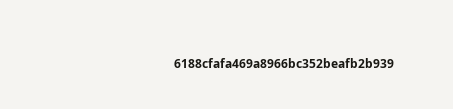6188cfafa469a8966bc352beafb2b939